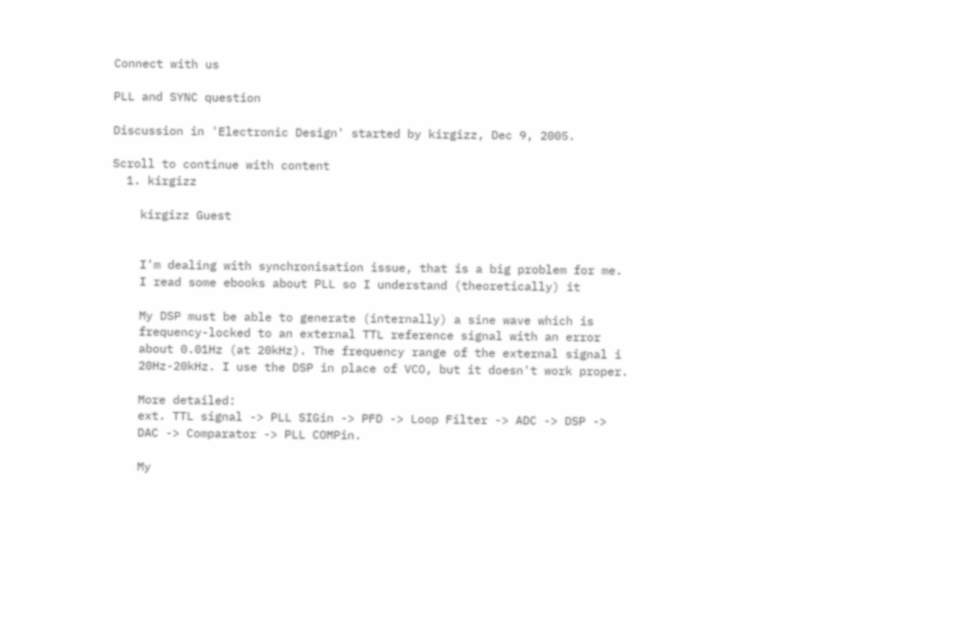Connect with us

PLL and SYNC question

Discussion in 'Electronic Design' started by kirgizz, Dec 9, 2005.

Scroll to continue with content
  1. kirgizz

    kirgizz Guest


    I'm dealing with synchronisation issue, that is a big problem for me.
    I read some ebooks about PLL so I understand (theoretically) it

    My DSP must be able to generate (internally) a sine wave which is
    frequency-locked to an external TTL reference signal with an error
    about 0.01Hz (at 20kHz). The frequency range of the external signal i
    20Hz-20kHz. I use the DSP in place of VCO, but it doesn't work proper.

    More detailed:
    ext. TTL signal -> PLL SIGin -> PFD -> Loop Filter -> ADC -> DSP ->
    DAC -> Comparator -> PLL COMPin.

    My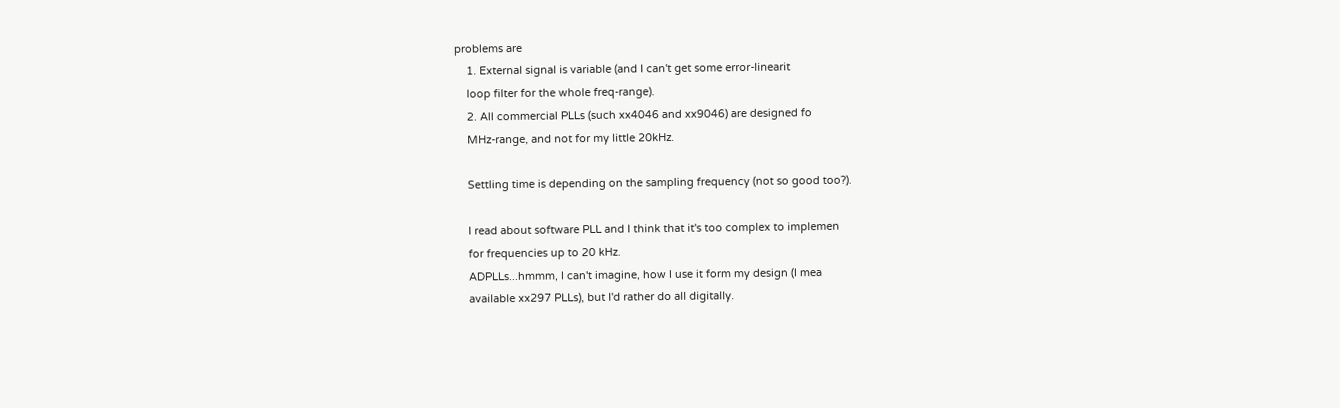problems are
    1. External signal is variable (and I can't get some error-linearit
    loop filter for the whole freq-range).
    2. All commercial PLLs (such xx4046 and xx9046) are designed fo
    MHz-range, and not for my little 20kHz.

    Settling time is depending on the sampling frequency (not so good too?).

    I read about software PLL and I think that it's too complex to implemen
    for frequencies up to 20 kHz.
    ADPLLs...hmmm, I can't imagine, how I use it form my design (I mea
    available xx297 PLLs), but I'd rather do all digitally.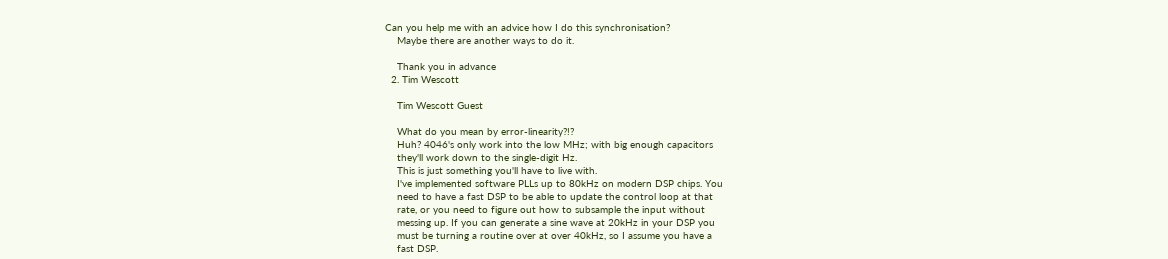Can you help me with an advice how I do this synchronisation?
    Maybe there are another ways to do it.

    Thank you in advance
  2. Tim Wescott

    Tim Wescott Guest

    What do you mean by error-linearity?!?
    Huh? 4046's only work into the low MHz; with big enough capacitors
    they'll work down to the single-digit Hz.
    This is just something you'll have to live with.
    I've implemented software PLLs up to 80kHz on modern DSP chips. You
    need to have a fast DSP to be able to update the control loop at that
    rate, or you need to figure out how to subsample the input without
    messing up. If you can generate a sine wave at 20kHz in your DSP you
    must be turning a routine over at over 40kHz, so I assume you have a
    fast DSP.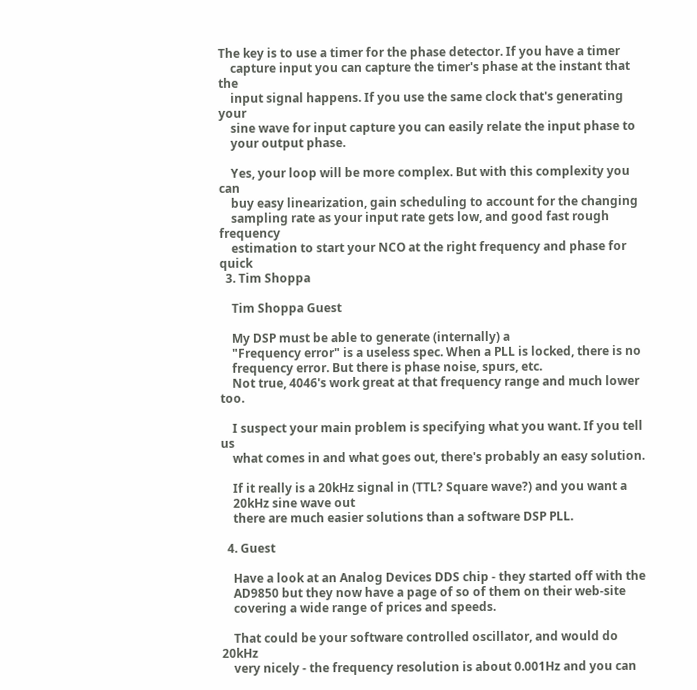The key is to use a timer for the phase detector. If you have a timer
    capture input you can capture the timer's phase at the instant that the
    input signal happens. If you use the same clock that's generating your
    sine wave for input capture you can easily relate the input phase to
    your output phase.

    Yes, your loop will be more complex. But with this complexity you can
    buy easy linearization, gain scheduling to account for the changing
    sampling rate as your input rate gets low, and good fast rough frequency
    estimation to start your NCO at the right frequency and phase for quick
  3. Tim Shoppa

    Tim Shoppa Guest

    My DSP must be able to generate (internally) a
    "Frequency error" is a useless spec. When a PLL is locked, there is no
    frequency error. But there is phase noise, spurs, etc.
    Not true, 4046's work great at that frequency range and much lower too.

    I suspect your main problem is specifying what you want. If you tell us
    what comes in and what goes out, there's probably an easy solution.

    If it really is a 20kHz signal in (TTL? Square wave?) and you want a
    20kHz sine wave out
    there are much easier solutions than a software DSP PLL.

  4. Guest

    Have a look at an Analog Devices DDS chip - they started off with the
    AD9850 but they now have a page of so of them on their web-site
    covering a wide range of prices and speeds.

    That could be your software controlled oscillator, and would do 20kHz
    very nicely - the frequency resolution is about 0.001Hz and you can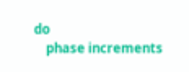do
    phase increments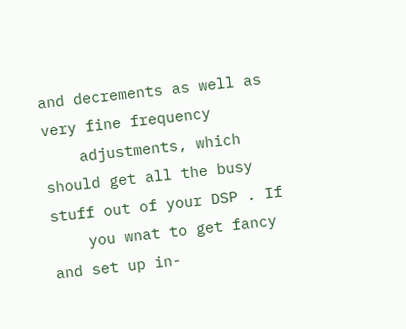and decrements as well as very fine frequency
    adjustments, which should get all the busy stuff out of your DSP . If
    you wnat to get fancy and set up in-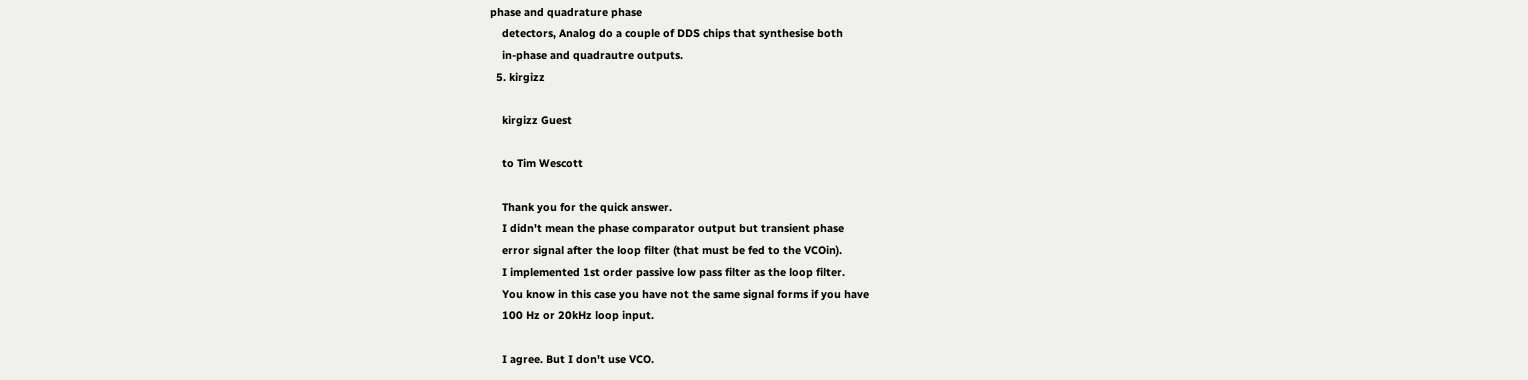phase and quadrature phase
    detectors, Analog do a couple of DDS chips that synthesise both
    in-phase and quadrautre outputs.
  5. kirgizz

    kirgizz Guest

    to Tim Wescott

    Thank you for the quick answer.
    I didn't mean the phase comparator output but transient phase
    error signal after the loop filter (that must be fed to the VCOin).
    I implemented 1st order passive low pass filter as the loop filter.
    You know in this case you have not the same signal forms if you have
    100 Hz or 20kHz loop input.

    I agree. But I don't use VCO.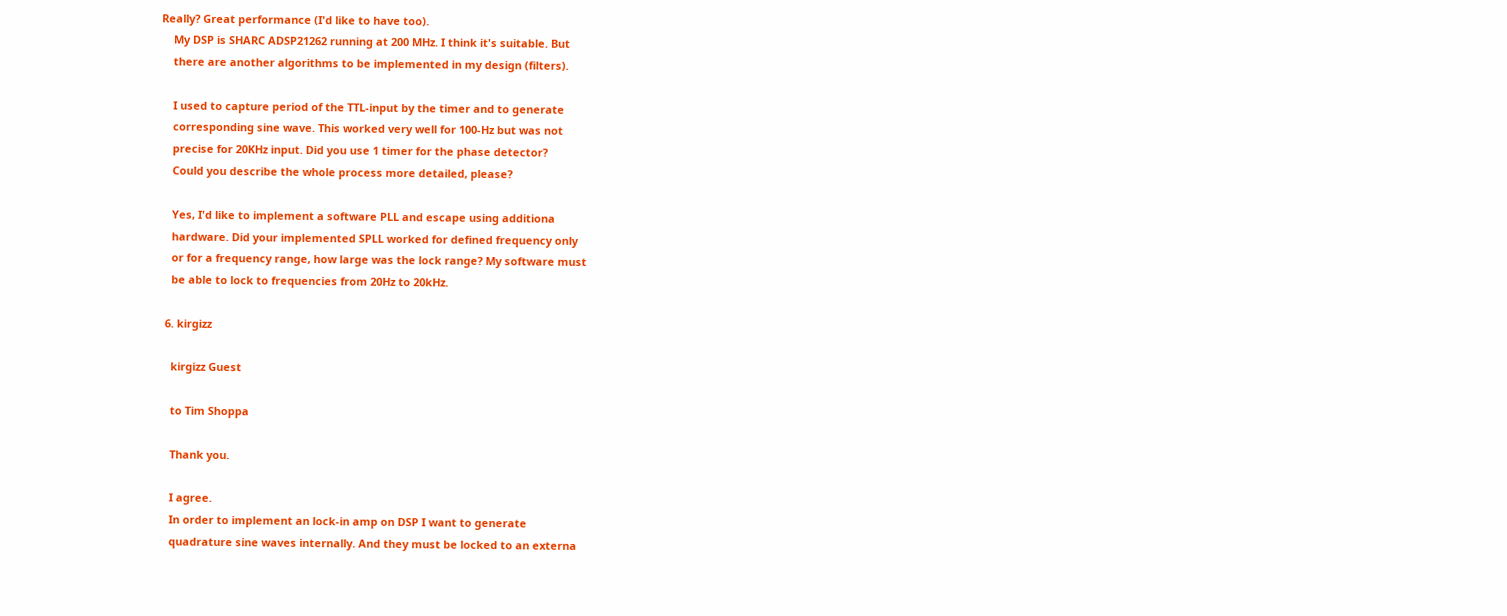Really? Great performance (I'd like to have too).
    My DSP is SHARC ADSP21262 running at 200 MHz. I think it's suitable. But
    there are another algorithms to be implemented in my design (filters).

    I used to capture period of the TTL-input by the timer and to generate
    corresponding sine wave. This worked very well for 100-Hz but was not
    precise for 20KHz input. Did you use 1 timer for the phase detector?
    Could you describe the whole process more detailed, please?

    Yes, I'd like to implement a software PLL and escape using additiona
    hardware. Did your implemented SPLL worked for defined frequency only
    or for a frequency range, how large was the lock range? My software must
    be able to lock to frequencies from 20Hz to 20kHz.

  6. kirgizz

    kirgizz Guest

    to Tim Shoppa

    Thank you.

    I agree.
    In order to implement an lock-in amp on DSP I want to generate
    quadrature sine waves internally. And they must be locked to an externa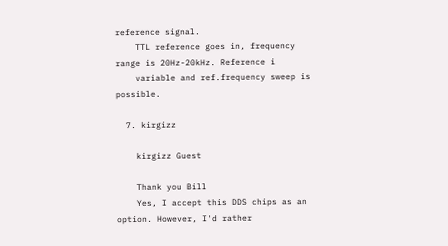reference signal.
    TTL reference goes in, frequency range is 20Hz-20kHz. Reference i
    variable and ref.frequency sweep is possible.

  7. kirgizz

    kirgizz Guest

    Thank you Bill
    Yes, I accept this DDS chips as an option. However, I'd rather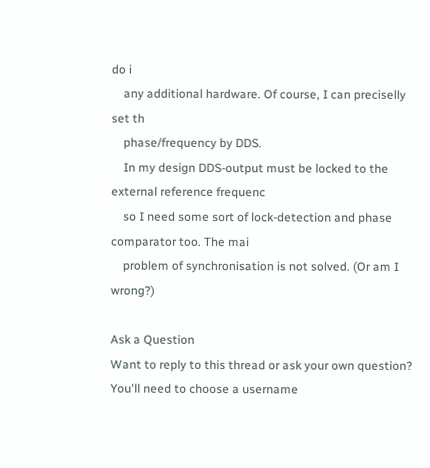do i
    any additional hardware. Of course, I can preciselly set th
    phase/frequency by DDS.
    In my design DDS-output must be locked to the external reference frequenc
    so I need some sort of lock-detection and phase comparator too. The mai
    problem of synchronisation is not solved. (Or am I wrong?)

Ask a Question
Want to reply to this thread or ask your own question?
You'll need to choose a username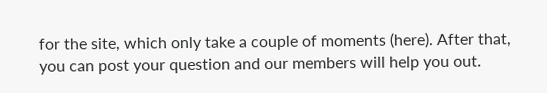for the site, which only take a couple of moments (here). After that, you can post your question and our members will help you out.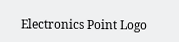Electronics Point Logo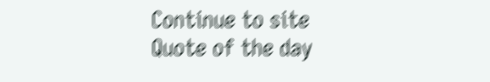Continue to site
Quote of the day